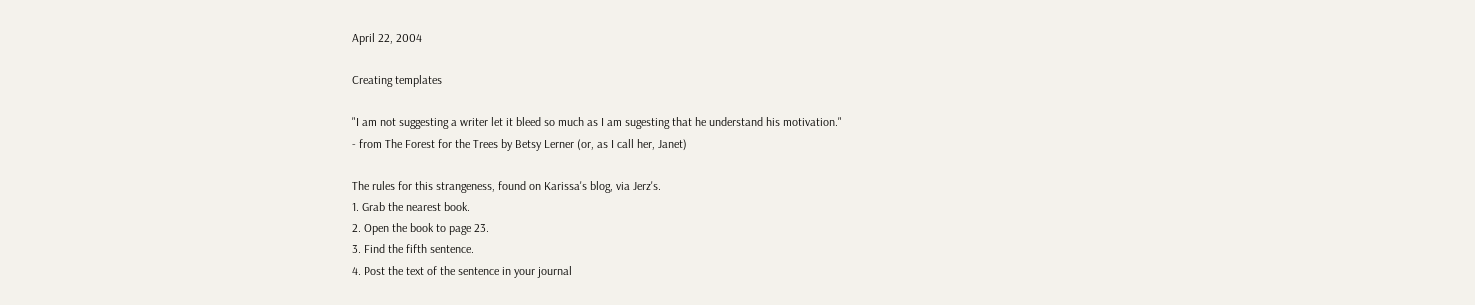April 22, 2004

Creating templates

"I am not suggesting a writer let it bleed so much as I am sugesting that he understand his motivation."
- from The Forest for the Trees by Betsy Lerner (or, as I call her, Janet)

The rules for this strangeness, found on Karissa's blog, via Jerz's.
1. Grab the nearest book.
2. Open the book to page 23.
3. Find the fifth sentence.
4. Post the text of the sentence in your journal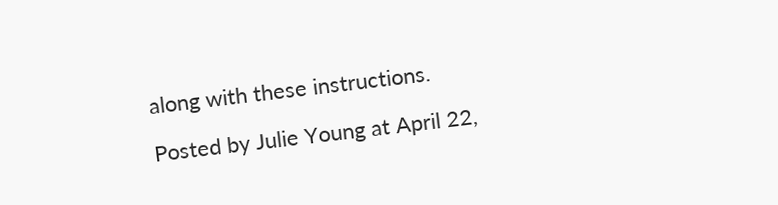along with these instructions.

Posted by Julie Young at April 22,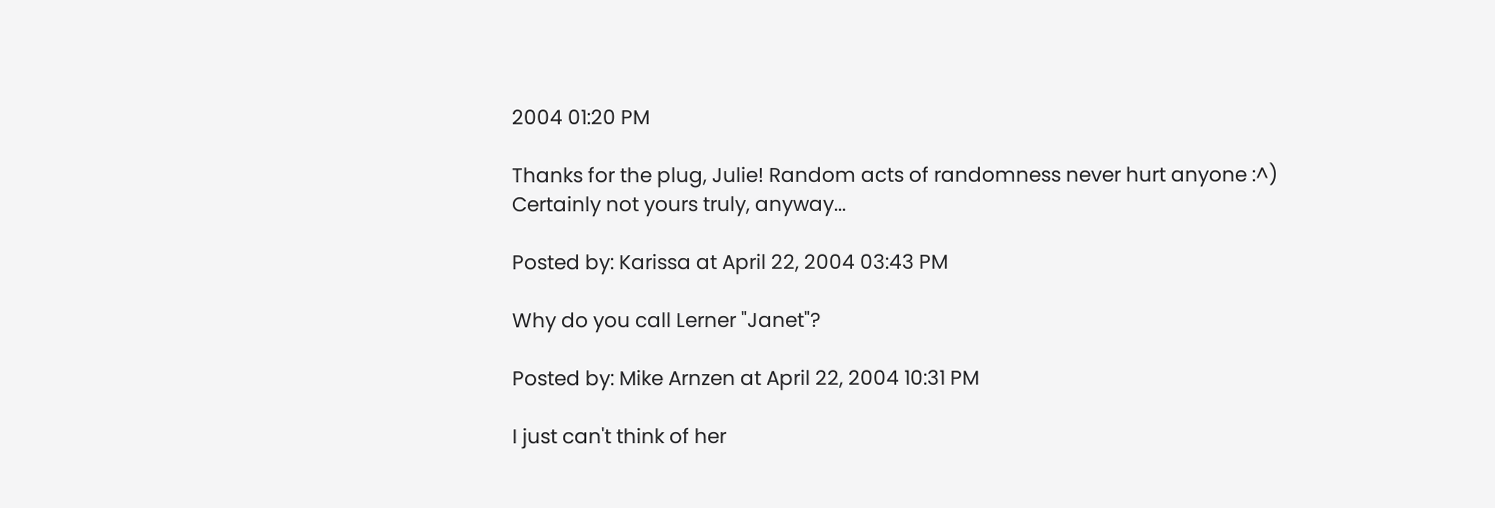2004 01:20 PM

Thanks for the plug, Julie! Random acts of randomness never hurt anyone :^) Certainly not yours truly, anyway...

Posted by: Karissa at April 22, 2004 03:43 PM

Why do you call Lerner "Janet"?

Posted by: Mike Arnzen at April 22, 2004 10:31 PM

I just can't think of her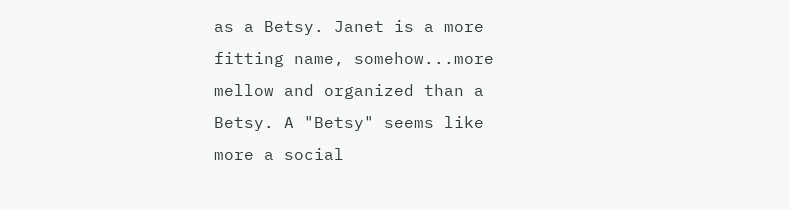as a Betsy. Janet is a more fitting name, somehow...more mellow and organized than a Betsy. A "Betsy" seems like more a social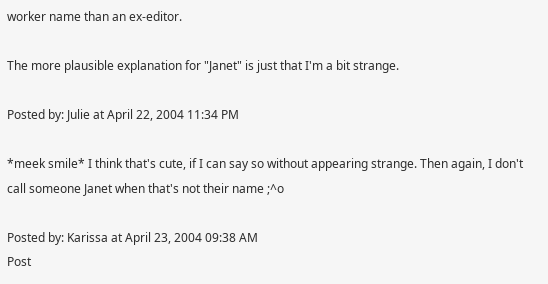worker name than an ex-editor.

The more plausible explanation for "Janet" is just that I'm a bit strange.

Posted by: Julie at April 22, 2004 11:34 PM

*meek smile* I think that's cute, if I can say so without appearing strange. Then again, I don't call someone Janet when that's not their name ;^o

Posted by: Karissa at April 23, 2004 09:38 AM
Post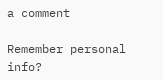a comment

Remember personal info?